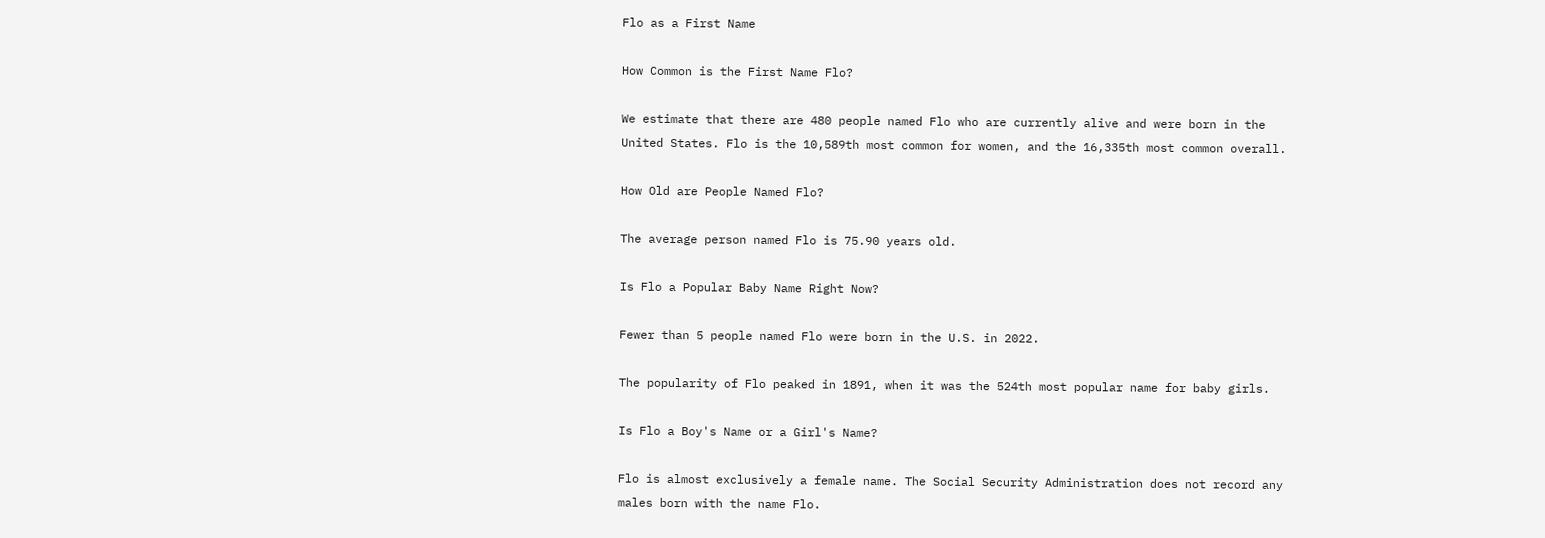Flo as a First Name

How Common is the First Name Flo?

We estimate that there are 480 people named Flo who are currently alive and were born in the United States. Flo is the 10,589th most common for women, and the 16,335th most common overall.

How Old are People Named Flo?

The average person named Flo is 75.90 years old.

Is Flo a Popular Baby Name Right Now?

Fewer than 5 people named Flo were born in the U.S. in 2022.

The popularity of Flo peaked in 1891, when it was the 524th most popular name for baby girls.

Is Flo a Boy's Name or a Girl's Name?

Flo is almost exclusively a female name. The Social Security Administration does not record any males born with the name Flo.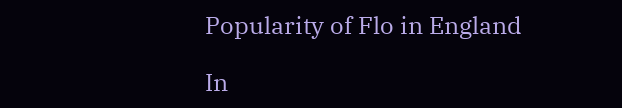Popularity of Flo in England

In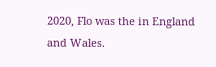2020, Flo was the in England and Wales.